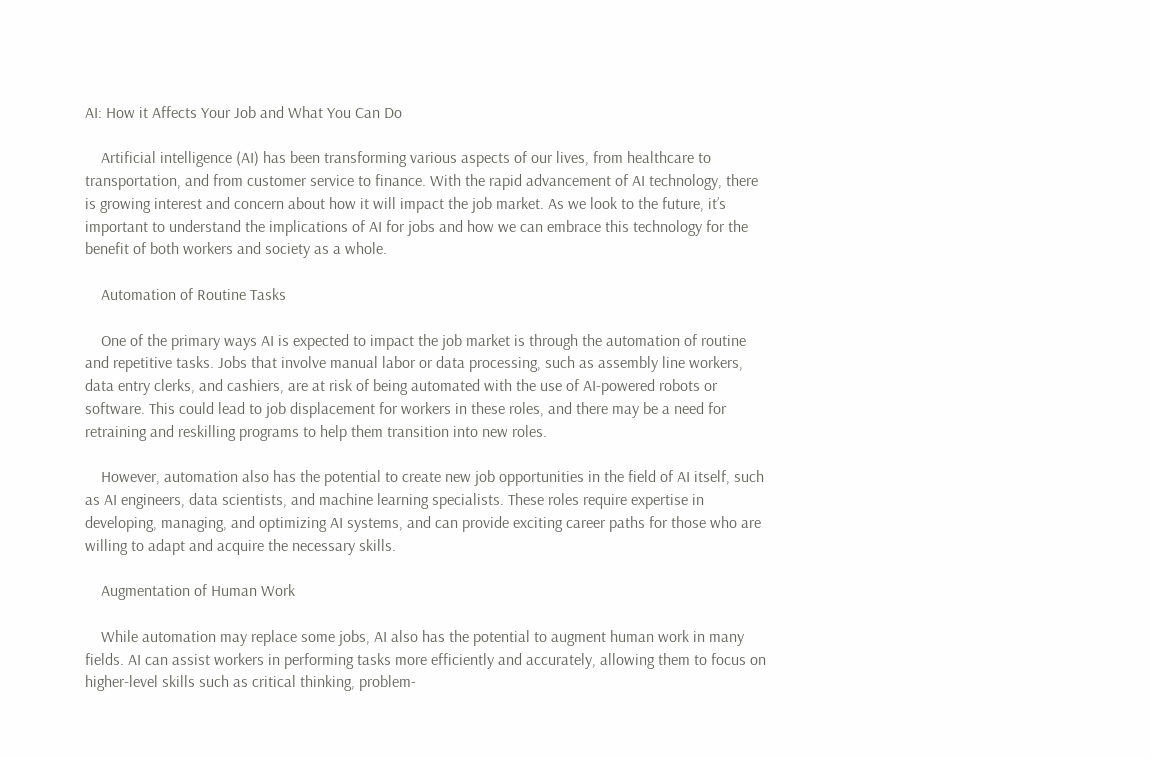AI: How it Affects Your Job and What You Can Do

    Artificial intelligence (AI) has been transforming various aspects of our lives, from healthcare to transportation, and from customer service to finance. With the rapid advancement of AI technology, there is growing interest and concern about how it will impact the job market. As we look to the future, it’s important to understand the implications of AI for jobs and how we can embrace this technology for the benefit of both workers and society as a whole.

    Automation of Routine Tasks

    One of the primary ways AI is expected to impact the job market is through the automation of routine and repetitive tasks. Jobs that involve manual labor or data processing, such as assembly line workers, data entry clerks, and cashiers, are at risk of being automated with the use of AI-powered robots or software. This could lead to job displacement for workers in these roles, and there may be a need for retraining and reskilling programs to help them transition into new roles.

    However, automation also has the potential to create new job opportunities in the field of AI itself, such as AI engineers, data scientists, and machine learning specialists. These roles require expertise in developing, managing, and optimizing AI systems, and can provide exciting career paths for those who are willing to adapt and acquire the necessary skills.

    Augmentation of Human Work

    While automation may replace some jobs, AI also has the potential to augment human work in many fields. AI can assist workers in performing tasks more efficiently and accurately, allowing them to focus on higher-level skills such as critical thinking, problem-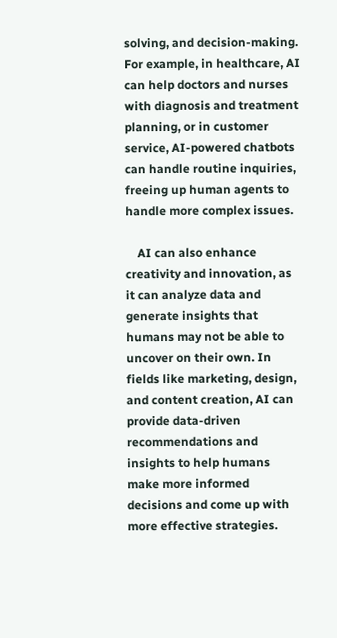solving, and decision-making. For example, in healthcare, AI can help doctors and nurses with diagnosis and treatment planning, or in customer service, AI-powered chatbots can handle routine inquiries, freeing up human agents to handle more complex issues.

    AI can also enhance creativity and innovation, as it can analyze data and generate insights that humans may not be able to uncover on their own. In fields like marketing, design, and content creation, AI can provide data-driven recommendations and insights to help humans make more informed decisions and come up with more effective strategies.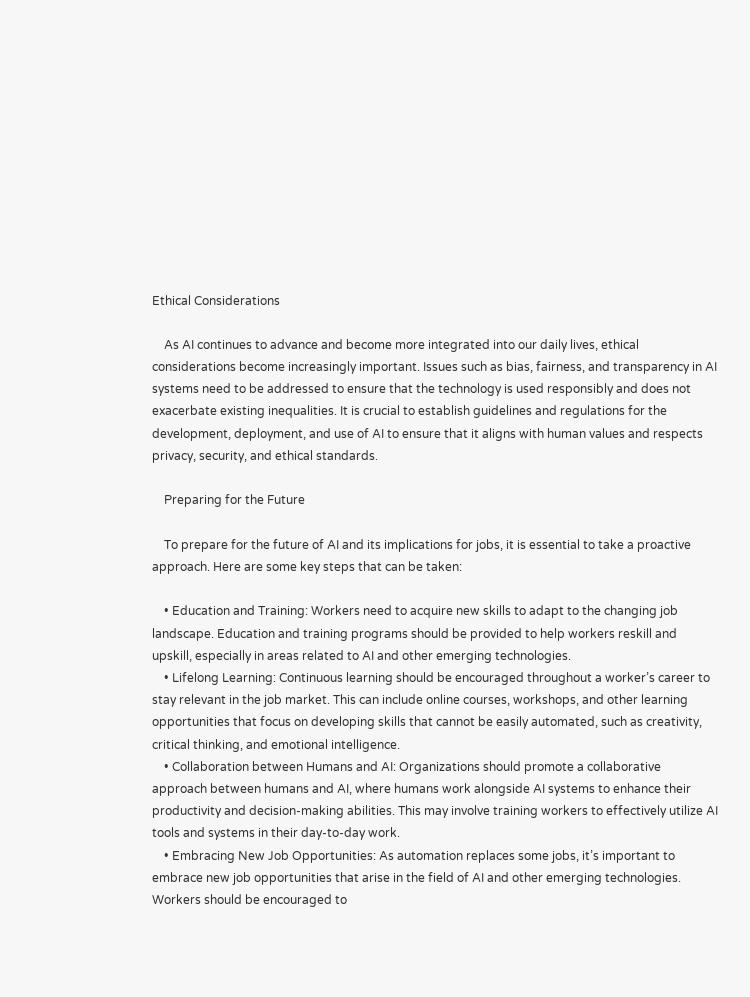Ethical Considerations

    As AI continues to advance and become more integrated into our daily lives, ethical considerations become increasingly important. Issues such as bias, fairness, and transparency in AI systems need to be addressed to ensure that the technology is used responsibly and does not exacerbate existing inequalities. It is crucial to establish guidelines and regulations for the development, deployment, and use of AI to ensure that it aligns with human values and respects privacy, security, and ethical standards.

    Preparing for the Future

    To prepare for the future of AI and its implications for jobs, it is essential to take a proactive approach. Here are some key steps that can be taken:

    • Education and Training: Workers need to acquire new skills to adapt to the changing job landscape. Education and training programs should be provided to help workers reskill and upskill, especially in areas related to AI and other emerging technologies.
    • Lifelong Learning: Continuous learning should be encouraged throughout a worker’s career to stay relevant in the job market. This can include online courses, workshops, and other learning opportunities that focus on developing skills that cannot be easily automated, such as creativity, critical thinking, and emotional intelligence.
    • Collaboration between Humans and AI: Organizations should promote a collaborative approach between humans and AI, where humans work alongside AI systems to enhance their productivity and decision-making abilities. This may involve training workers to effectively utilize AI tools and systems in their day-to-day work.
    • Embracing New Job Opportunities: As automation replaces some jobs, it’s important to embrace new job opportunities that arise in the field of AI and other emerging technologies. Workers should be encouraged to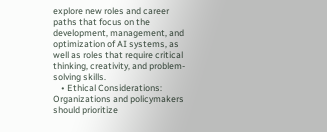explore new roles and career paths that focus on the development, management, and optimization of AI systems, as well as roles that require critical thinking, creativity, and problem-solving skills.
    • Ethical Considerations: Organizations and policymakers should prioritize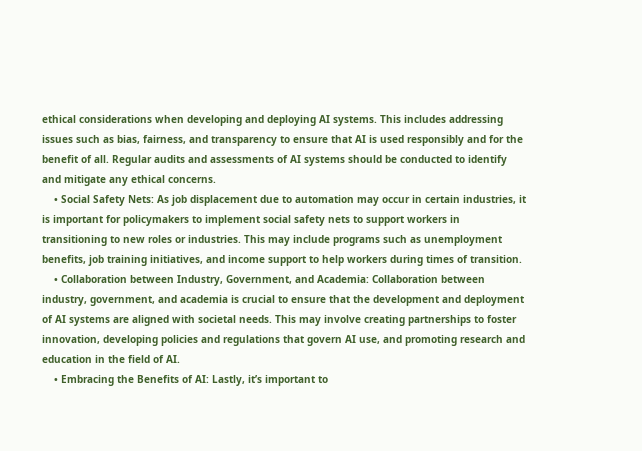ethical considerations when developing and deploying AI systems. This includes addressing issues such as bias, fairness, and transparency to ensure that AI is used responsibly and for the benefit of all. Regular audits and assessments of AI systems should be conducted to identify and mitigate any ethical concerns.
    • Social Safety Nets: As job displacement due to automation may occur in certain industries, it is important for policymakers to implement social safety nets to support workers in transitioning to new roles or industries. This may include programs such as unemployment benefits, job training initiatives, and income support to help workers during times of transition.
    • Collaboration between Industry, Government, and Academia: Collaboration between industry, government, and academia is crucial to ensure that the development and deployment of AI systems are aligned with societal needs. This may involve creating partnerships to foster innovation, developing policies and regulations that govern AI use, and promoting research and education in the field of AI.
    • Embracing the Benefits of AI: Lastly, it’s important to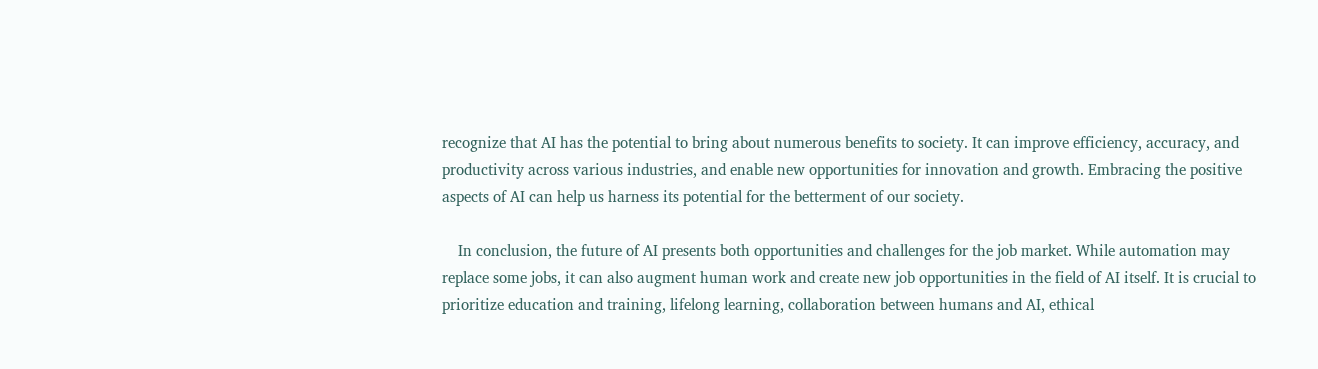recognize that AI has the potential to bring about numerous benefits to society. It can improve efficiency, accuracy, and productivity across various industries, and enable new opportunities for innovation and growth. Embracing the positive aspects of AI can help us harness its potential for the betterment of our society.

    In conclusion, the future of AI presents both opportunities and challenges for the job market. While automation may replace some jobs, it can also augment human work and create new job opportunities in the field of AI itself. It is crucial to prioritize education and training, lifelong learning, collaboration between humans and AI, ethical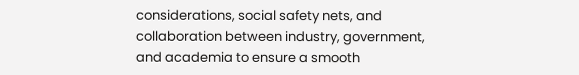considerations, social safety nets, and collaboration between industry, government, and academia to ensure a smooth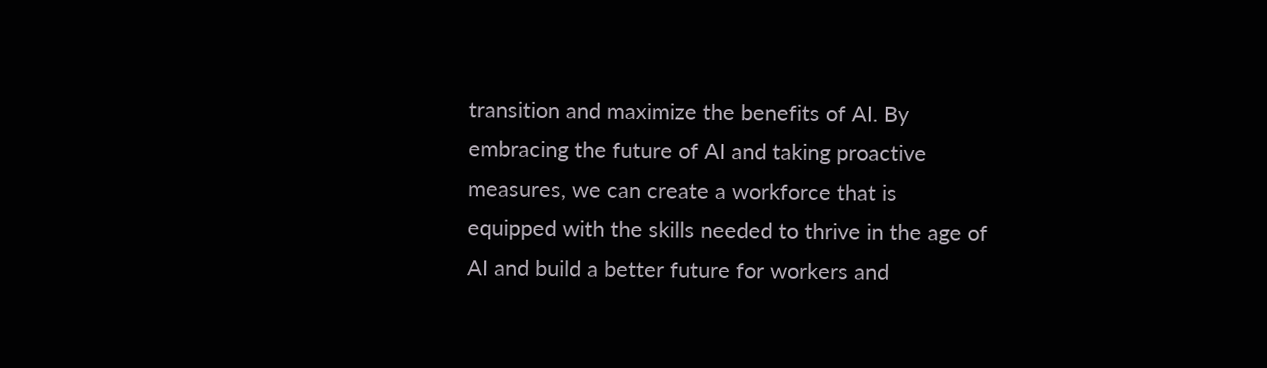transition and maximize the benefits of AI. By embracing the future of AI and taking proactive measures, we can create a workforce that is equipped with the skills needed to thrive in the age of AI and build a better future for workers and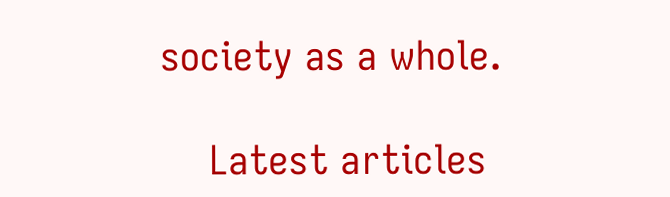society as a whole.

    Latest articles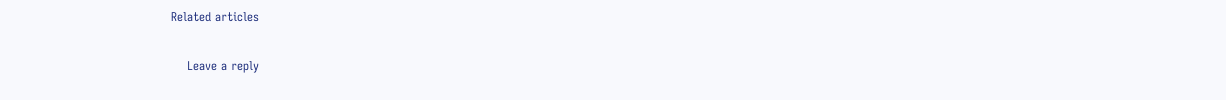Related articles

    Leave a reply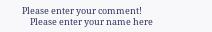Please enter your comment!
    Please enter your name here